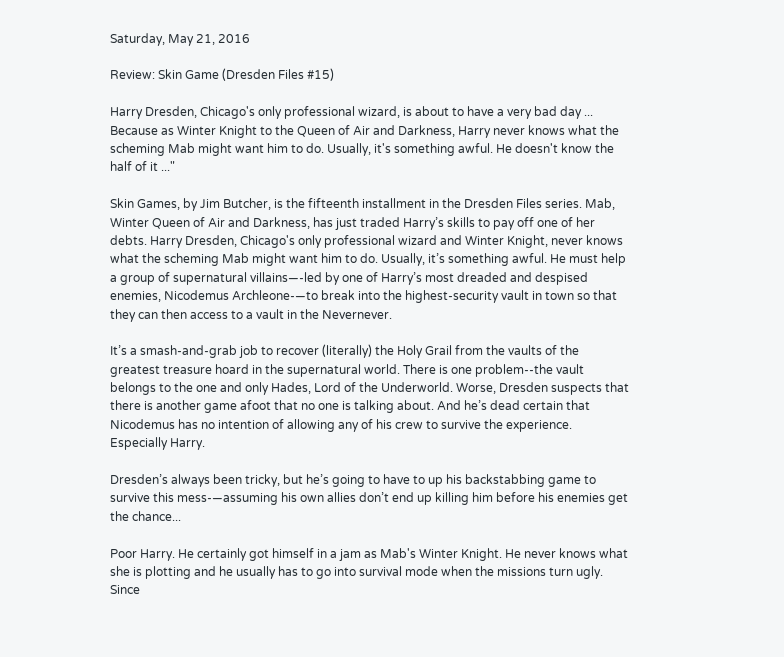Saturday, May 21, 2016

Review: Skin Game (Dresden Files #15)

Harry Dresden, Chicago's only professional wizard, is about to have a very bad day ... Because as Winter Knight to the Queen of Air and Darkness, Harry never knows what the scheming Mab might want him to do. Usually, it's something awful. He doesn't know the half of it ..."

Skin Games, by Jim Butcher, is the fifteenth installment in the Dresden Files series. Mab, Winter Queen of Air and Darkness, has just traded Harry’s skills to pay off one of her debts. Harry Dresden, Chicago's only professional wizard and Winter Knight, never knows what the scheming Mab might want him to do. Usually, it’s something awful. He must help a group of supernatural villains—-led by one of Harry’s most dreaded and despised enemies, Nicodemus Archleone-—to break into the highest-security vault in town so that they can then access to a vault in the Nevernever.

It’s a smash-and-grab job to recover (literally) the Holy Grail from the vaults of the greatest treasure hoard in the supernatural world. There is one problem--the vault belongs to the one and only Hades, Lord of the Underworld. Worse, Dresden suspects that there is another game afoot that no one is talking about. And he’s dead certain that Nicodemus has no intention of allowing any of his crew to survive the experience. Especially Harry.

Dresden’s always been tricky, but he’s going to have to up his backstabbing game to survive this mess-—assuming his own allies don’t end up killing him before his enemies get the chance...

Poor Harry. He certainly got himself in a jam as Mab's Winter Knight. He never knows what she is plotting and he usually has to go into survival mode when the missions turn ugly. Since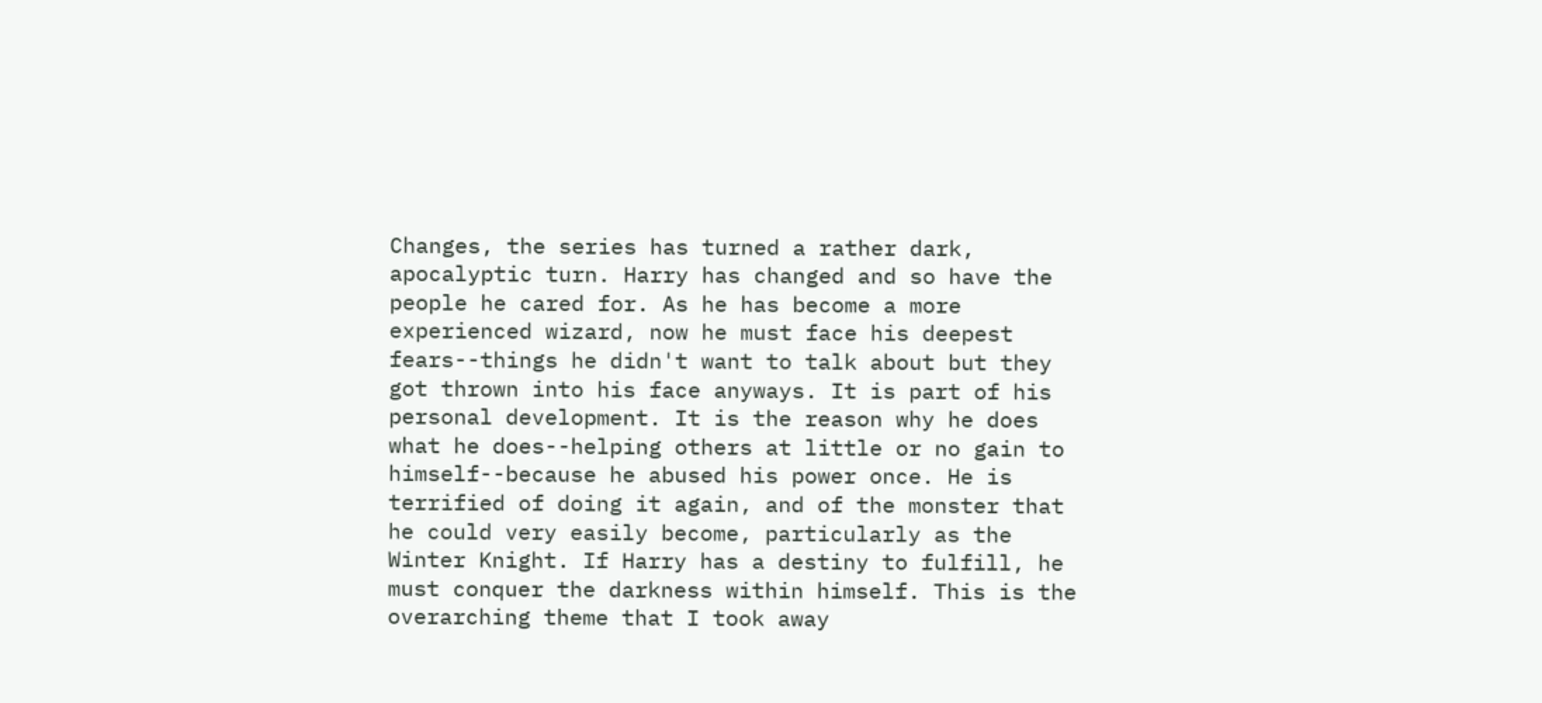Changes, the series has turned a rather dark, apocalyptic turn. Harry has changed and so have the people he cared for. As he has become a more experienced wizard, now he must face his deepest fears--things he didn't want to talk about but they got thrown into his face anyways. It is part of his personal development. It is the reason why he does what he does--helping others at little or no gain to himself--because he abused his power once. He is terrified of doing it again, and of the monster that he could very easily become, particularly as the Winter Knight. If Harry has a destiny to fulfill, he must conquer the darkness within himself. This is the overarching theme that I took away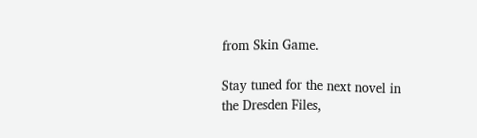from Skin Game.

Stay tuned for the next novel in the Dresden Files,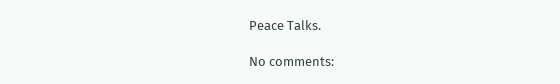Peace Talks.

No comments: